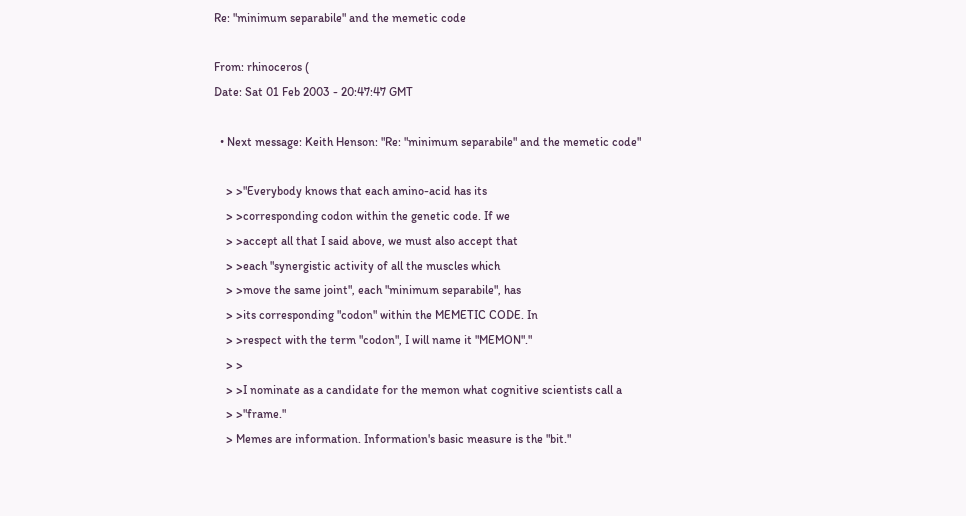Re: "minimum separabile" and the memetic code

From: rhinoceros (
Date: Sat 01 Feb 2003 - 20:47:47 GMT

  • Next message: Keith Henson: "Re: "minimum separabile" and the memetic code"

    > >"Everybody knows that each amino-acid has its
    > >corresponding codon within the genetic code. If we
    > >accept all that I said above, we must also accept that
    > >each "synergistic activity of all the muscles which
    > >move the same joint", each "minimum separabile", has
    > >its corresponding "codon" within the MEMETIC CODE. In
    > >respect with the term "codon", I will name it "MEMON"."
    > >
    > >I nominate as a candidate for the memon what cognitive scientists call a
    > >"frame."
    > Memes are information. Information's basic measure is the "bit."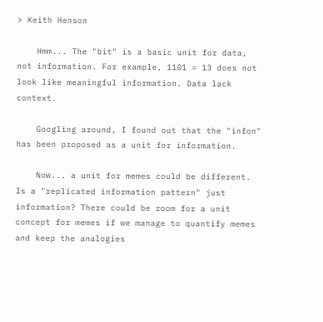> Keith Henson

    Hmm... The "bit" is a basic unit for data, not information. For example, 1101 = 13 does not look like meaningful information. Data lack context.

    Googling around, I found out that the "infon" has been proposed as a unit for information.

    Now... a unit for memes could be different. Is a "replicated information pattern" just information? There could be room for a unit concept for memes if we manage to quantify memes and keep the analogies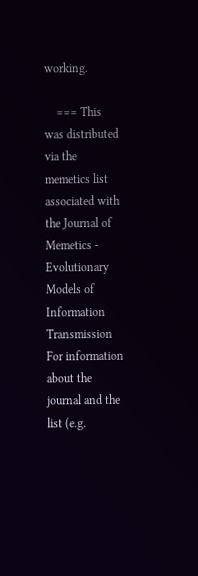working.

    === This was distributed via the memetics list associated with the Journal of Memetics - Evolutionary Models of Information Transmission For information about the journal and the list (e.g.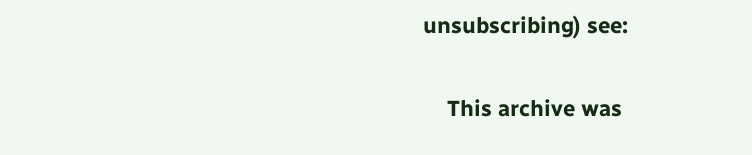unsubscribing) see:

    This archive was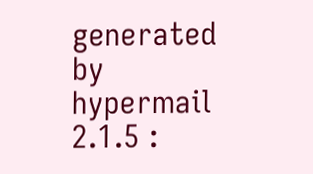generated by hypermail 2.1.5 :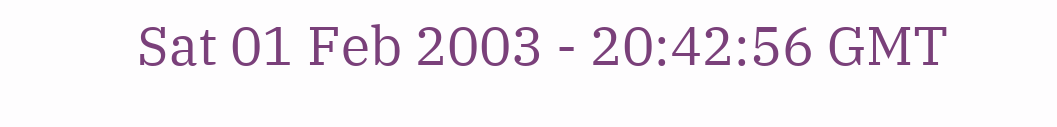Sat 01 Feb 2003 - 20:42:56 GMT